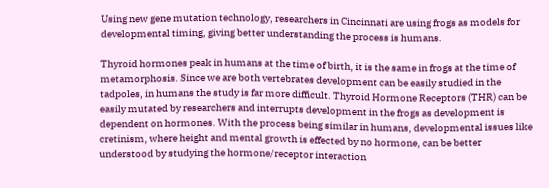Using new gene mutation technology, researchers in Cincinnati are using frogs as models for developmental timing, giving better understanding the process is humans.

Thyroid hormones peak in humans at the time of birth, it is the same in frogs at the time of metamorphosis. Since we are both vertebrates development can be easily studied in the tadpoles, in humans the study is far more difficult. Thyroid Hormone Receptors (THR) can be easily mutated by researchers and interrupts development in the frogs as development is dependent on hormones. With the process being similar in humans, developmental issues like cretinism, where height and mental growth is effected by no hormone, can be better understood by studying the hormone/receptor interaction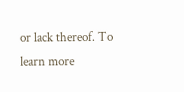or lack thereof. To learn more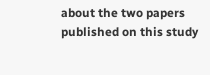about the two papers published on this study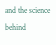and the science behind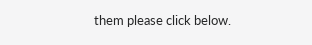them please click below.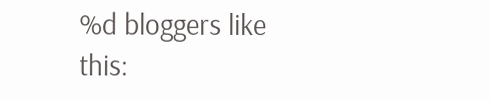%d bloggers like this: